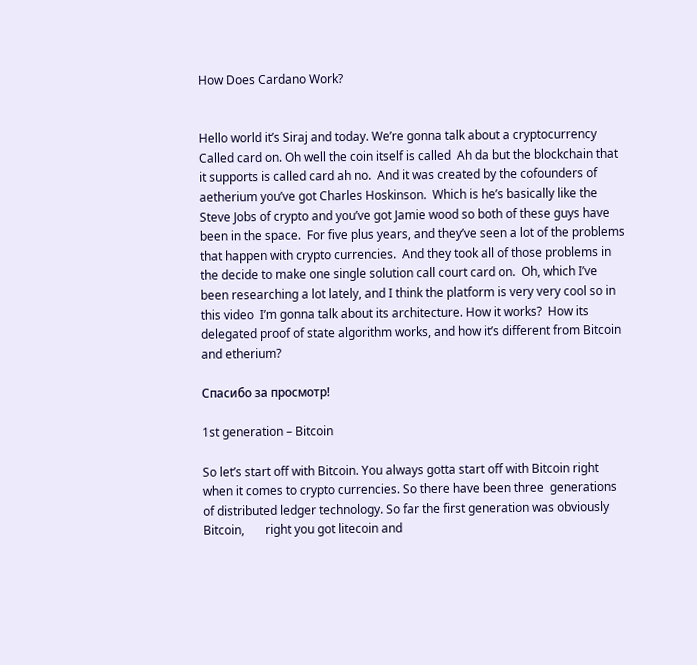How Does Cardano Work?


Hello world it’s Siraj and today. We’re gonna talk about a cryptocurrency  Called card on. Oh well the coin itself is called  Ah da but the blockchain that it supports is called card ah no.  And it was created by the cofounders of aetherium you’ve got Charles Hoskinson.  Which is he’s basically like the Steve Jobs of crypto and you’ve got Jamie wood so both of these guys have been in the space.  For five plus years, and they’ve seen a lot of the problems that happen with crypto currencies.  And they took all of those problems in the decide to make one single solution call court card on.  Oh, which I’ve been researching a lot lately, and I think the platform is very very cool so in this video  I’m gonna talk about its architecture. How it works?  How its delegated proof of state algorithm works, and how it’s different from Bitcoin and etherium?

Спасибо за просмотр!

1st generation – Bitcoin

So let’s start off with Bitcoin. You always gotta start off with Bitcoin right when it comes to crypto currencies. So there have been three  generations of distributed ledger technology. So far the first generation was obviously Bitcoin,       right you got litecoin and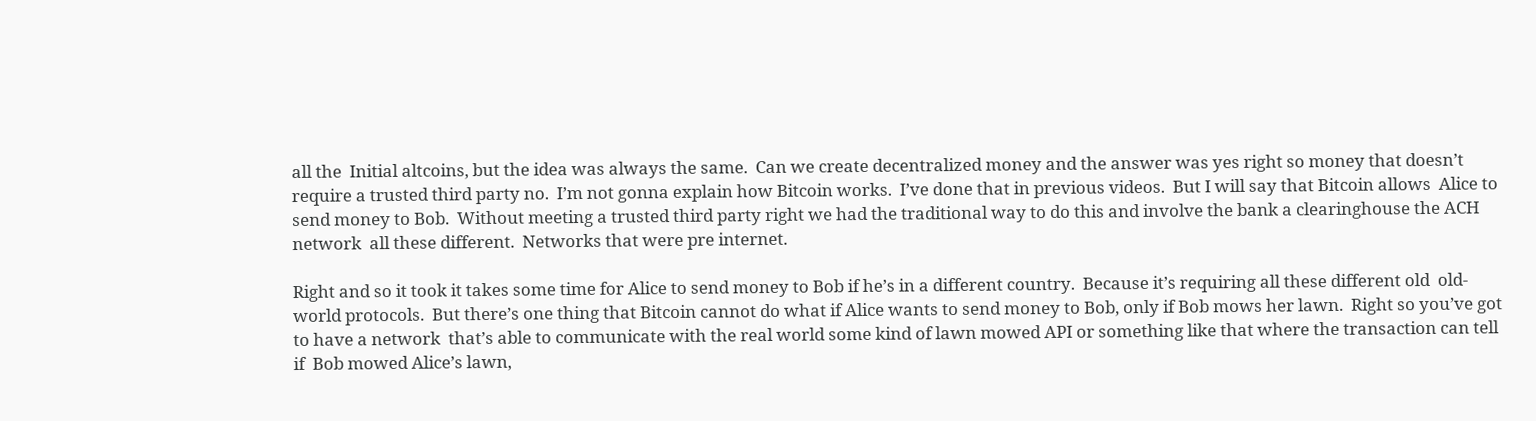all the  Initial altcoins, but the idea was always the same.  Can we create decentralized money and the answer was yes right so money that doesn’t require a trusted third party no.  I’m not gonna explain how Bitcoin works.  I’ve done that in previous videos.  But I will say that Bitcoin allows  Alice to send money to Bob.  Without meeting a trusted third party right we had the traditional way to do this and involve the bank a clearinghouse the ACH network  all these different.  Networks that were pre internet.

Right and so it took it takes some time for Alice to send money to Bob if he’s in a different country.  Because it’s requiring all these different old  old-world protocols.  But there’s one thing that Bitcoin cannot do what if Alice wants to send money to Bob, only if Bob mows her lawn.  Right so you’ve got to have a network  that’s able to communicate with the real world some kind of lawn mowed API or something like that where the transaction can tell if  Bob mowed Alice’s lawn,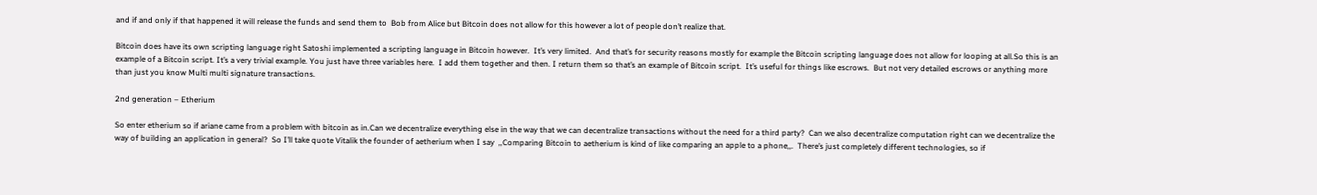and if and only if that happened it will release the funds and send them to  Bob from Alice but Bitcoin does not allow for this however a lot of people don’t realize that.

Bitcoin does have its own scripting language right Satoshi implemented a scripting language in Bitcoin however.  It’s very limited.  And that’s for security reasons mostly for example the Bitcoin scripting language does not allow for looping at all.So this is an example of a Bitcoin script. It’s a very trivial example. You just have three variables here.  I add them together and then. I return them so that’s an example of Bitcoin script.  It’s useful for things like escrows.  But not very detailed escrows or anything more than just you know Multi multi signature transactions.

2nd generation – Etherium

So enter etherium so if ariane came from a problem with bitcoin as in.Can we decentralize everything else in the way that we can decentralize transactions without the need for a third party?  Can we also decentralize computation right can we decentralize the way of building an application in general?  So I’ll take quote Vitalik the founder of aetherium when I say  ,,Comparing Bitcoin to aetherium is kind of like comparing an apple to a phone,,.  There’s just completely different technologies, so if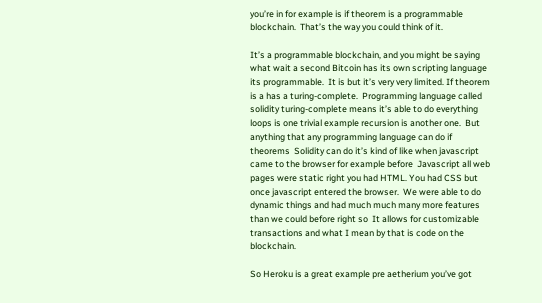you’re in for example is if theorem is a programmable blockchain.  That’s the way you could think of it.

It’s a programmable blockchain, and you might be saying what wait a second Bitcoin has its own scripting language its programmable.  It is but it’s very very limited. If theorem is a has a turing-complete.  Programming language called solidity turing-complete means it’s able to do everything loops is one trivial example recursion is another one.  But anything that any programming language can do if theorems  Solidity can do it’s kind of like when javascript came to the browser for example before  Javascript all web pages were static right you had HTML. You had CSS but once javascript entered the browser.  We were able to do dynamic things and had much much many more features than we could before right so  It allows for customizable transactions and what I mean by that is code on the blockchain.

So Heroku is a great example pre aetherium you’ve got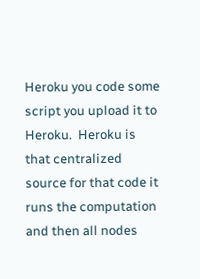Heroku you code some script you upload it to Heroku.  Heroku is that centralized source for that code it runs the computation and then all nodes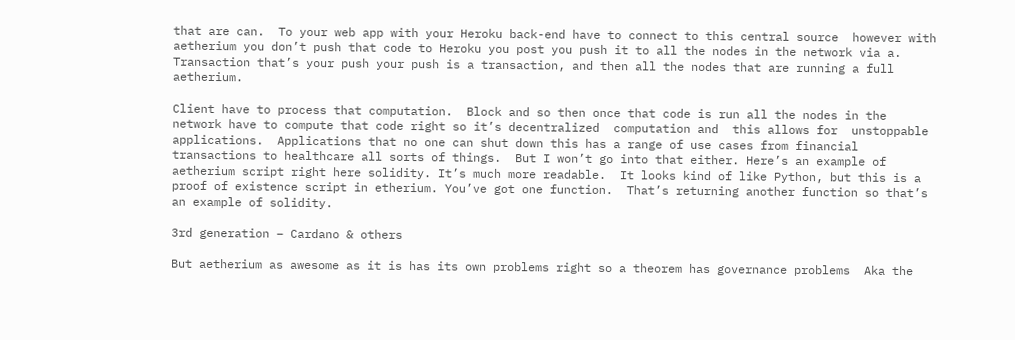that are can.  To your web app with your Heroku back-end have to connect to this central source  however with aetherium you don’t push that code to Heroku you post you push it to all the nodes in the network via a.  Transaction that’s your push your push is a transaction, and then all the nodes that are running a full aetherium.

Client have to process that computation.  Block and so then once that code is run all the nodes in the network have to compute that code right so it’s decentralized  computation and  this allows for  unstoppable applications.  Applications that no one can shut down this has a range of use cases from financial transactions to healthcare all sorts of things.  But I won’t go into that either. Here’s an example of aetherium script right here solidity. It’s much more readable.  It looks kind of like Python, but this is a proof of existence script in etherium. You’ve got one function.  That’s returning another function so that’s an example of solidity.

3rd generation – Cardano & others

But aetherium as awesome as it is has its own problems right so a theorem has governance problems  Aka the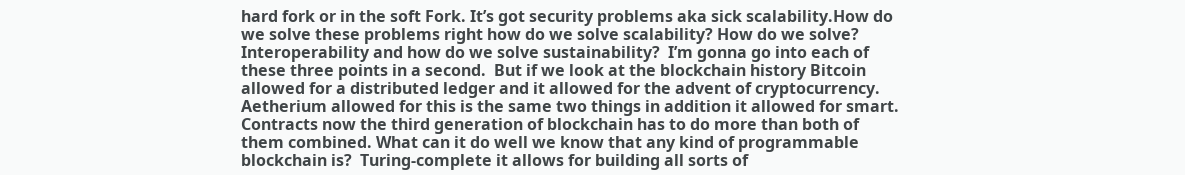hard fork or in the soft Fork. It’s got security problems aka sick scalability.How do we solve these problems right how do we solve scalability? How do we solve?  Interoperability and how do we solve sustainability?  I’m gonna go into each of these three points in a second.  But if we look at the blockchain history Bitcoin allowed for a distributed ledger and it allowed for the advent of cryptocurrency.  Aetherium allowed for this is the same two things in addition it allowed for smart.  Contracts now the third generation of blockchain has to do more than both of them combined. What can it do well we know that any kind of programmable blockchain is?  Turing-complete it allows for building all sorts of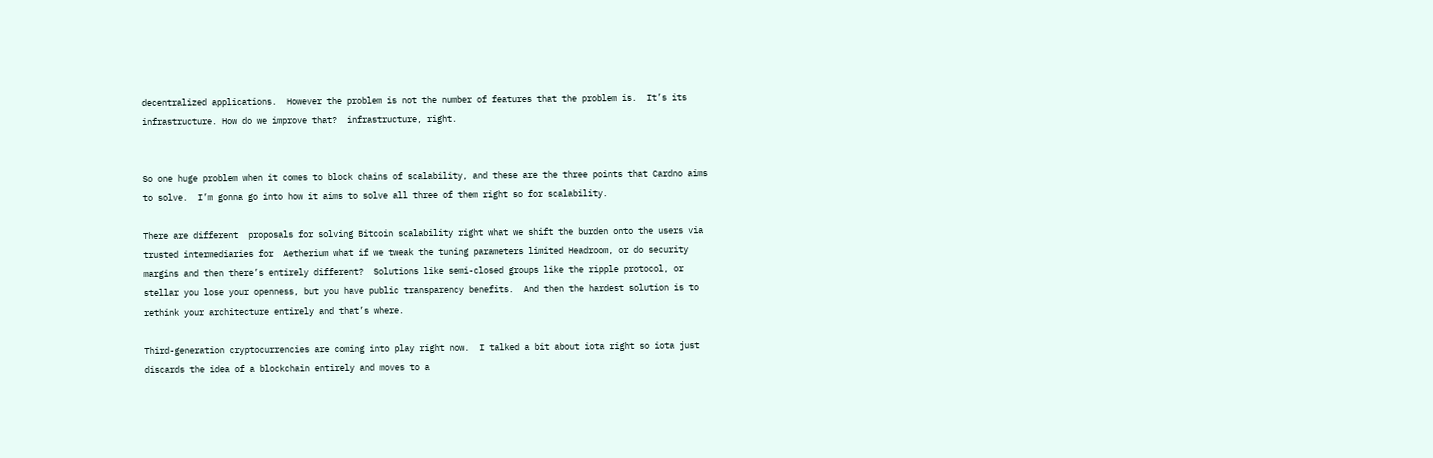decentralized applications.  However the problem is not the number of features that the problem is.  It’s its infrastructure. How do we improve that?  infrastructure, right.


So one huge problem when it comes to block chains of scalability, and these are the three points that Cardno aims to solve.  I’m gonna go into how it aims to solve all three of them right so for scalability.

There are different  proposals for solving Bitcoin scalability right what we shift the burden onto the users via trusted intermediaries for  Aetherium what if we tweak the tuning parameters limited Headroom, or do security margins and then there’s entirely different?  Solutions like semi-closed groups like the ripple protocol, or stellar you lose your openness, but you have public transparency benefits.  And then the hardest solution is to rethink your architecture entirely and that’s where.

Third-generation cryptocurrencies are coming into play right now.  I talked a bit about iota right so iota just discards the idea of a blockchain entirely and moves to a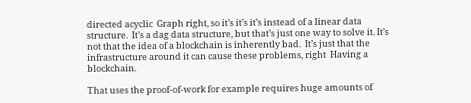directed acyclic  Graph right, so it’s it’s it’s instead of a linear data structure.  It’s a dag data structure, but that’s just one way to solve it. It’s not that the idea of a blockchain is inherently bad.  It’s just that the infrastructure around it can cause these problems, right  Having a blockchain.

That uses the proof-of-work for example requires huge amounts of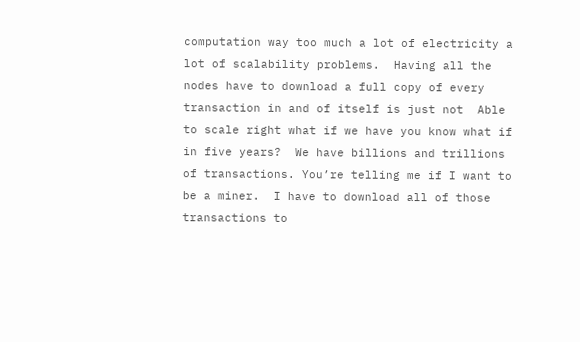computation way too much a lot of electricity a lot of scalability problems.  Having all the nodes have to download a full copy of every transaction in and of itself is just not  Able to scale right what if we have you know what if in five years?  We have billions and trillions of transactions. You’re telling me if I want to be a miner.  I have to download all of those transactions to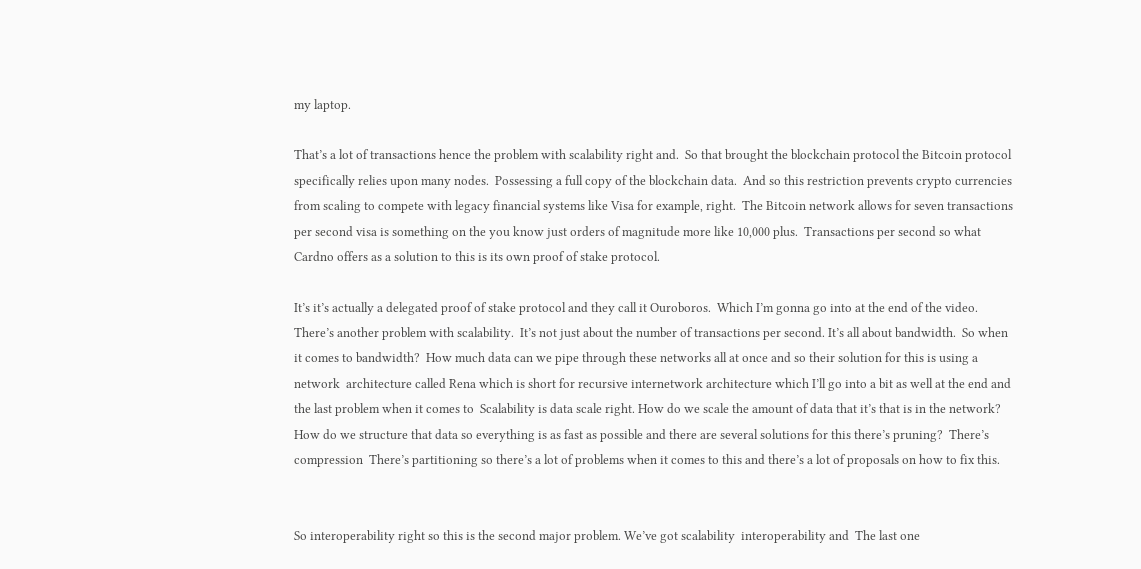my laptop.

That’s a lot of transactions hence the problem with scalability right and.  So that brought the blockchain protocol the Bitcoin protocol specifically relies upon many nodes.  Possessing a full copy of the blockchain data.  And so this restriction prevents crypto currencies from scaling to compete with legacy financial systems like Visa for example, right.  The Bitcoin network allows for seven transactions per second visa is something on the you know just orders of magnitude more like 10,000 plus.  Transactions per second so what Cardno offers as a solution to this is its own proof of stake protocol.

It’s it’s actually a delegated proof of stake protocol and they call it Ouroboros.  Which I’m gonna go into at the end of the video. There’s another problem with scalability.  It’s not just about the number of transactions per second. It’s all about bandwidth.  So when it comes to bandwidth?  How much data can we pipe through these networks all at once and so their solution for this is using a network  architecture called Rena which is short for recursive internetwork architecture which I’ll go into a bit as well at the end and  the last problem when it comes to  Scalability is data scale right. How do we scale the amount of data that it’s that is in the network?  How do we structure that data so everything is as fast as possible and there are several solutions for this there’s pruning?  There’s compression  There’s partitioning so there’s a lot of problems when it comes to this and there’s a lot of proposals on how to fix this.


So interoperability right so this is the second major problem. We’ve got scalability  interoperability and  The last one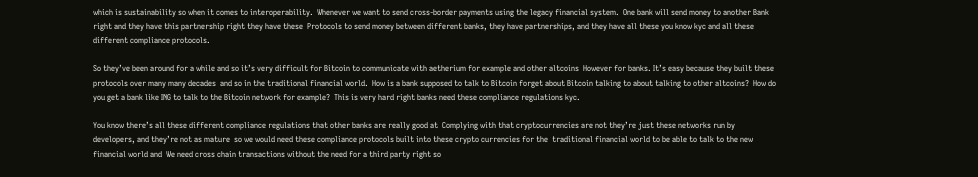which is sustainability so when it comes to interoperability.  Whenever we want to send cross-border payments using the legacy financial system.  One bank will send money to another Bank right and they have this partnership right they have these  Protocols to send money between different banks, they have partnerships, and they have all these you know kyc and all these different compliance protocols.

So they’ve been around for a while and so it’s very difficult for Bitcoin to communicate with aetherium for example and other altcoins  However for banks. It’s easy because they built these protocols over many many decades  and so in the traditional financial world.  How is a bank supposed to talk to Bitcoin forget about Bitcoin talking to about talking to other altcoins?  How do you get a bank like ING to talk to the Bitcoin network for example?  This is very hard right banks need these compliance regulations kyc.

You know there’s all these different compliance regulations that other banks are really good at  Complying with that cryptocurrencies are not they’re just these networks run by developers, and they’re not as mature  so we would need these compliance protocols built into these crypto currencies for the  traditional financial world to be able to talk to the new financial world and  We need cross chain transactions without the need for a third party right so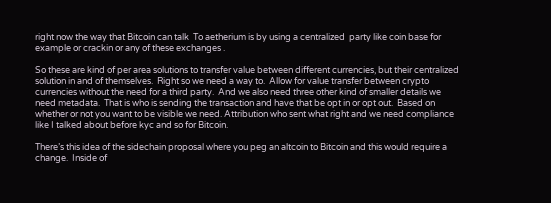right now the way that Bitcoin can talk  To aetherium is by using a centralized  party like coin base for example or crackin or any of these exchanges .

So these are kind of per area solutions to transfer value between different currencies, but their centralized solution in and of themselves.  Right so we need a way to.  Allow for value transfer between crypto currencies without the need for a third party.  And we also need three other kind of smaller details we need metadata.  That is who is sending the transaction and have that be opt in or opt out.  Based on whether or not you want to be visible we need. Attribution who sent what right and we need compliance like I talked about before kyc and so for Bitcoin.

There’s this idea of the sidechain proposal where you peg an altcoin to Bitcoin and this would require a change.  Inside of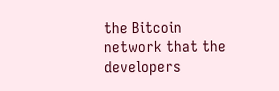the Bitcoin network that the developers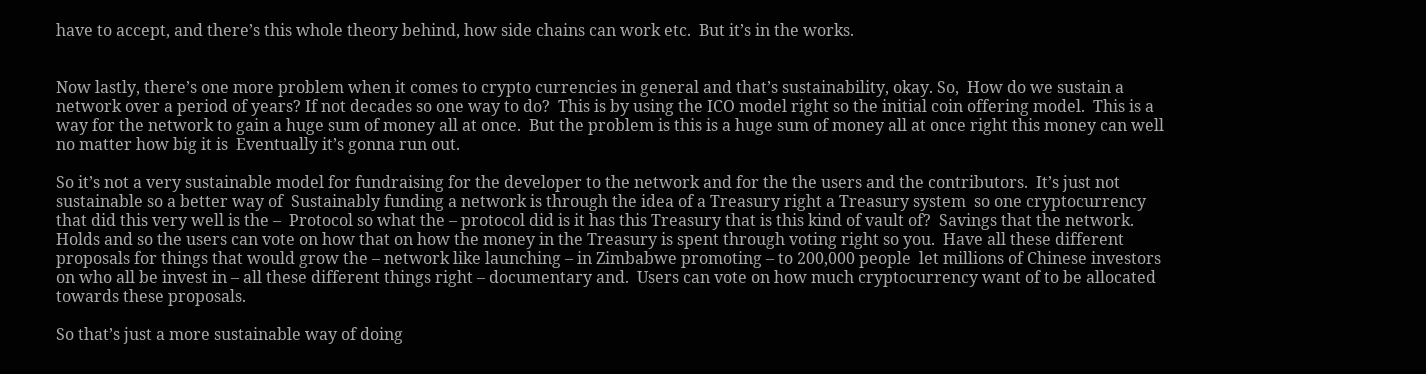have to accept, and there’s this whole theory behind, how side chains can work etc.  But it’s in the works.


Now lastly, there’s one more problem when it comes to crypto currencies in general and that’s sustainability, okay. So,  How do we sustain a network over a period of years? If not decades so one way to do?  This is by using the ICO model right so the initial coin offering model.  This is a way for the network to gain a huge sum of money all at once.  But the problem is this is a huge sum of money all at once right this money can well no matter how big it is  Eventually it’s gonna run out.

So it’s not a very sustainable model for fundraising for the developer to the network and for the the users and the contributors.  It’s just not sustainable so a better way of  Sustainably funding a network is through the idea of a Treasury right a Treasury system  so one cryptocurrency that did this very well is the –  Protocol so what the – protocol did is it has this Treasury that is this kind of vault of?  Savings that the network.  Holds and so the users can vote on how that on how the money in the Treasury is spent through voting right so you.  Have all these different proposals for things that would grow the – network like launching – in Zimbabwe promoting – to 200,000 people  let millions of Chinese investors on who all be invest in – all these different things right – documentary and.  Users can vote on how much cryptocurrency want of to be allocated towards these proposals.

So that’s just a more sustainable way of doing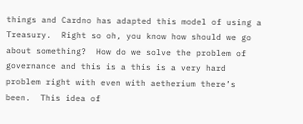things and Cardno has adapted this model of using a Treasury.  Right so oh, you know how should we go about something?  How do we solve the problem of governance and this is a this is a very hard problem right with even with aetherium there’s been.  This idea of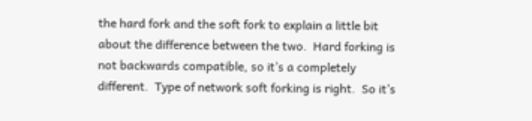the hard fork and the soft fork to explain a little bit about the difference between the two.  Hard forking is not backwards compatible, so it’s a completely different.  Type of network soft forking is right.  So it’s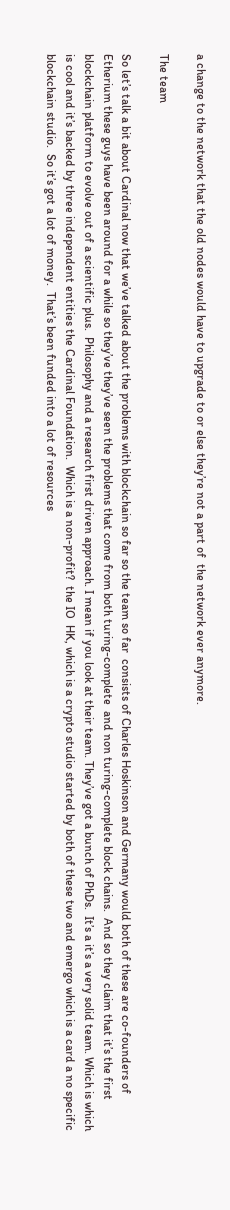a change to the network that the old nodes would have to upgrade to or else they’re not a part of  the network ever anymore.

The team

So let’s talk a bit about Cardinal now that we’ve talked about the problems with blockchain so far so the team so far  consists of Charles Hoskinson and Germany would both of these are co-founders of  Etherium these guys have been around for a while so they’ve they’ve seen the problems that come from both turing-complete  and non turing-complete block chains.  And so they claim that it’s the first blockchain platform to evolve out of a scientific plus.  Philosophy and a research first driven approach. I mean if you look at their team. They’ve got a bunch of PhDs.  It’s a it’s a very solid team. Which is which is cool and it’s backed by three independent entities the Cardinal Foundation.  Which is a non-profit?  the IO  HK, which is a crypto studio started by both of these two and emergo which is a card a no specific blockchain studio.  So it’s got a lot of money.  That’s been funded into a lot of resources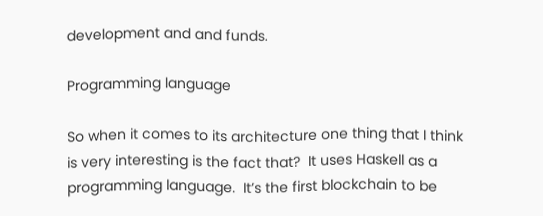development and and funds.

Programming language

So when it comes to its architecture one thing that I think is very interesting is the fact that?  It uses Haskell as a programming language.  It’s the first blockchain to be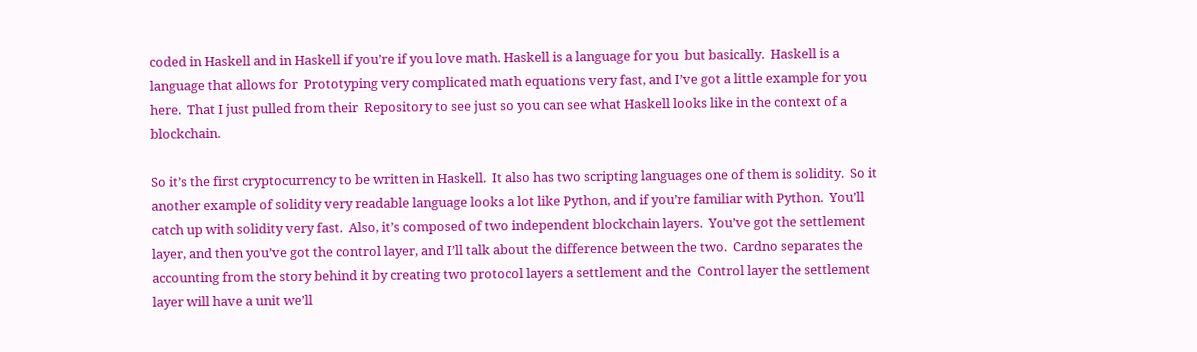coded in Haskell and in Haskell if you’re if you love math. Haskell is a language for you  but basically.  Haskell is a language that allows for  Prototyping very complicated math equations very fast, and I’ve got a little example for you here.  That I just pulled from their  Repository to see just so you can see what Haskell looks like in the context of a blockchain.

So it’s the first cryptocurrency to be written in Haskell.  It also has two scripting languages one of them is solidity.  So it another example of solidity very readable language looks a lot like Python, and if you’re familiar with Python.  You’ll  catch up with solidity very fast.  Also, it’s composed of two independent blockchain layers.  You’ve got the settlement layer, and then you’ve got the control layer, and I’ll talk about the difference between the two.  Cardno separates the accounting from the story behind it by creating two protocol layers a settlement and the  Control layer the settlement layer will have a unit we’ll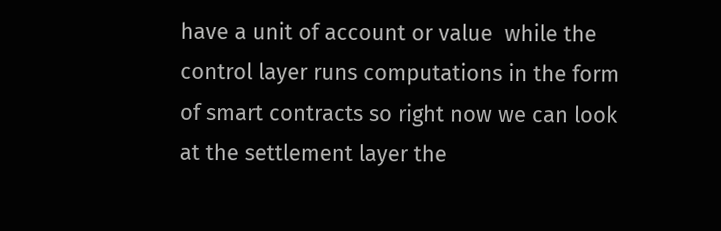have a unit of account or value  while the control layer runs computations in the form of smart contracts so right now we can look at the settlement layer the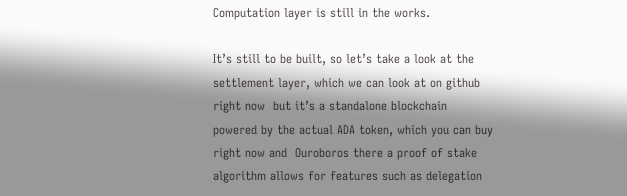Computation layer is still in the works.

It’s still to be built, so let’s take a look at the settlement layer, which we can look at on github right now  but it’s a standalone blockchain powered by the actual ADA token, which you can buy right now and  Ouroboros there a proof of stake algorithm allows for features such as delegation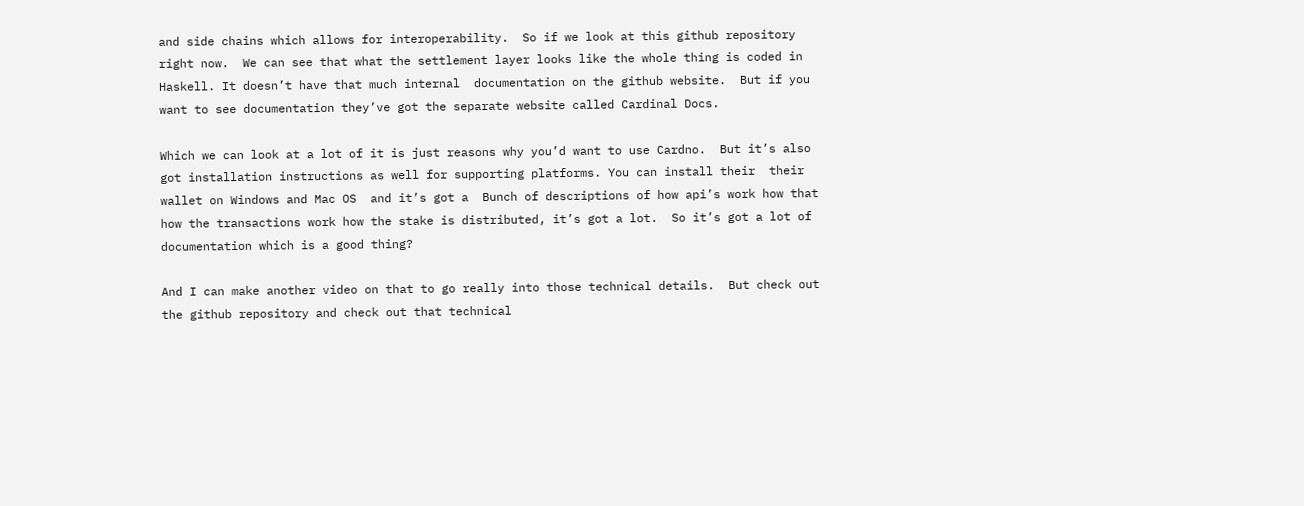and side chains which allows for interoperability.  So if we look at this github repository right now.  We can see that what the settlement layer looks like the whole thing is coded in Haskell. It doesn’t have that much internal  documentation on the github website.  But if you want to see documentation they’ve got the separate website called Cardinal Docs.

Which we can look at a lot of it is just reasons why you’d want to use Cardno.  But it’s also got installation instructions as well for supporting platforms. You can install their  their wallet on Windows and Mac OS  and it’s got a  Bunch of descriptions of how api’s work how that how the transactions work how the stake is distributed, it’s got a lot.  So it’s got a lot of documentation which is a good thing?

And I can make another video on that to go really into those technical details.  But check out the github repository and check out that technical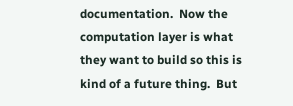documentation.  Now the computation layer is what they want to build so this is kind of a future thing.  But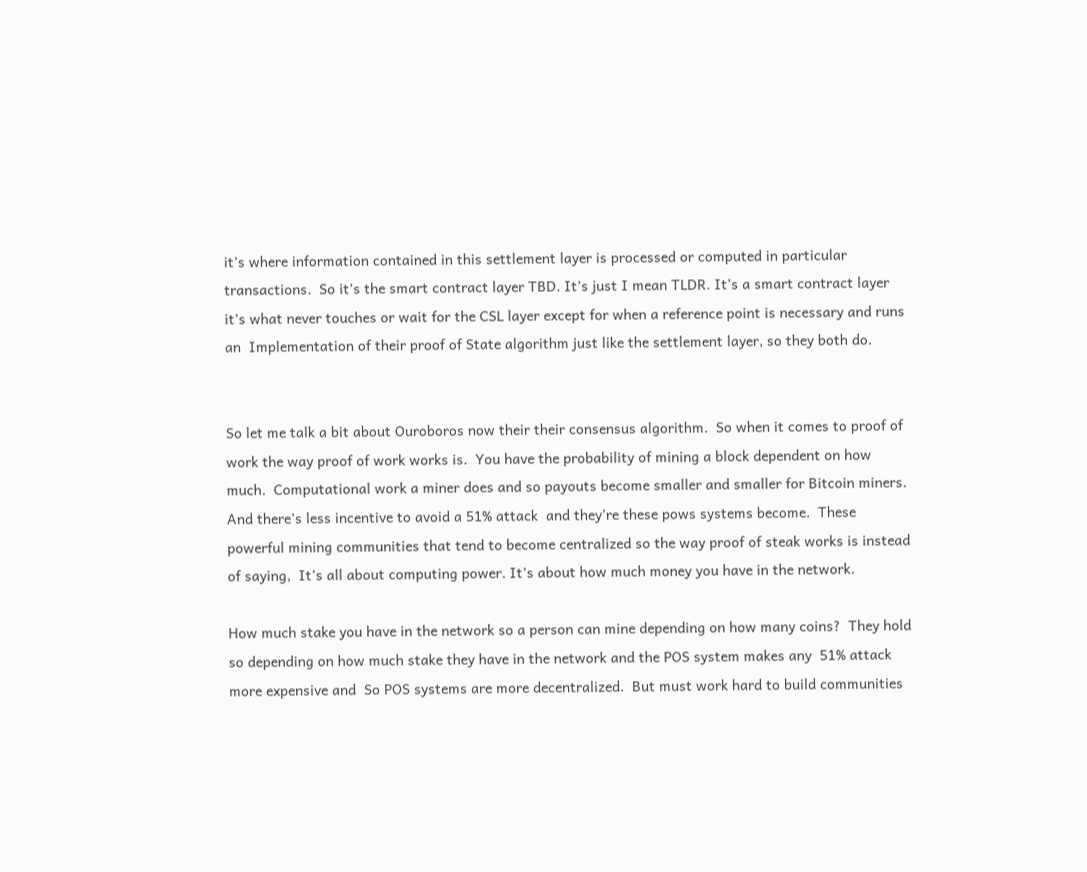it’s where information contained in this settlement layer is processed or computed in particular transactions.  So it’s the smart contract layer TBD. It’s just I mean TLDR. It’s a smart contract layer  it’s what never touches or wait for the CSL layer except for when a reference point is necessary and runs an  Implementation of their proof of State algorithm just like the settlement layer, so they both do.


So let me talk a bit about Ouroboros now their their consensus algorithm.  So when it comes to proof of work the way proof of work works is.  You have the probability of mining a block dependent on how much.  Computational work a miner does and so payouts become smaller and smaller for Bitcoin miners.  And there’s less incentive to avoid a 51% attack  and they’re these pows systems become.  These powerful mining communities that tend to become centralized so the way proof of steak works is instead of saying,  It’s all about computing power. It’s about how much money you have in the network.

How much stake you have in the network so a person can mine depending on how many coins?  They hold so depending on how much stake they have in the network and the POS system makes any  51% attack more expensive and  So POS systems are more decentralized.  But must work hard to build communities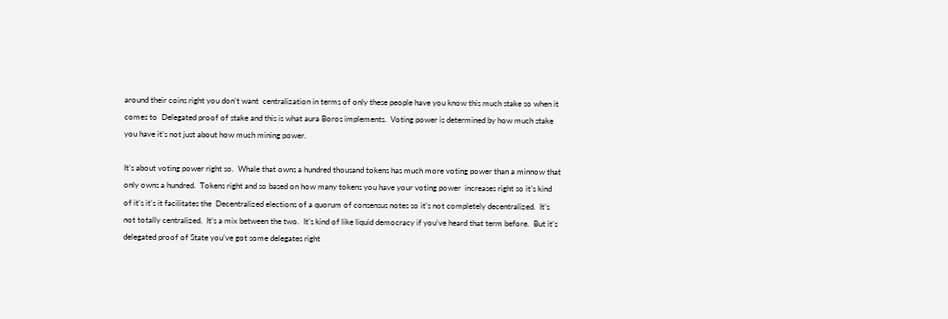around their coins right you don’t want  centralization in terms of only these people have you know this much stake so when it comes to  Delegated proof of stake and this is what aura Boros implements.  Voting power is determined by how much stake you have it’s not just about how much mining power.

It’s about voting power right so.  Whale that owns a hundred thousand tokens has much more voting power than a minnow that only owns a hundred.  Tokens right and so based on how many tokens you have your voting power  increases right so it’s kind of it’s it’s it facilitates the  Decentralized elections of a quorum of consensus notes so it’s not completely decentralized.  It’s not totally centralized.  It’s a mix between the two.  It’s kind of like liquid democracy if you’ve heard that term before.  But it’s delegated proof of State you’ve got some delegates right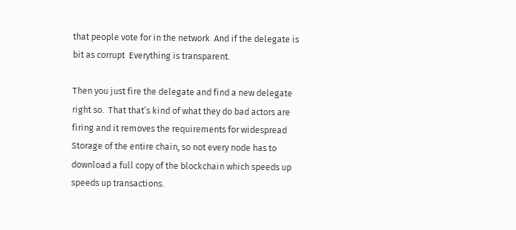that people vote for in the network  And if the delegate is bit as corrupt  Everything is transparent.

Then you just fire the delegate and find a new delegate right so.  That that’s kind of what they do bad actors are firing and it removes the requirements for widespread  Storage of the entire chain, so not every node has to download a full copy of the blockchain which speeds up speeds up transactions.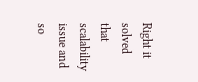Right it solved that scalability issue and so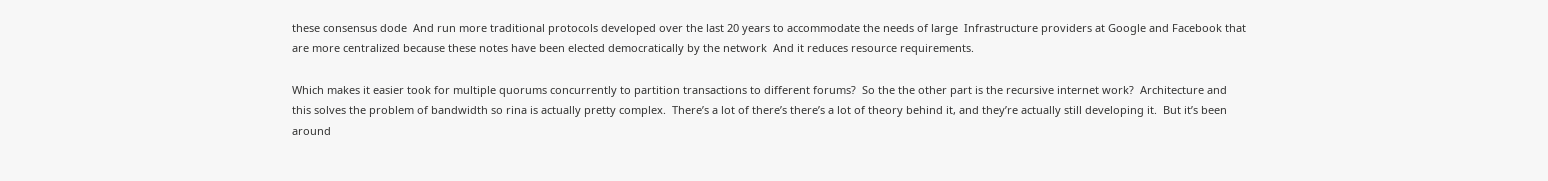these consensus dode  And run more traditional protocols developed over the last 20 years to accommodate the needs of large  Infrastructure providers at Google and Facebook that are more centralized because these notes have been elected democratically by the network  And it reduces resource requirements.

Which makes it easier took for multiple quorums concurrently to partition transactions to different forums?  So the the other part is the recursive internet work?  Architecture and this solves the problem of bandwidth so rina is actually pretty complex.  There’s a lot of there’s there’s a lot of theory behind it, and they’re actually still developing it.  But it’s been around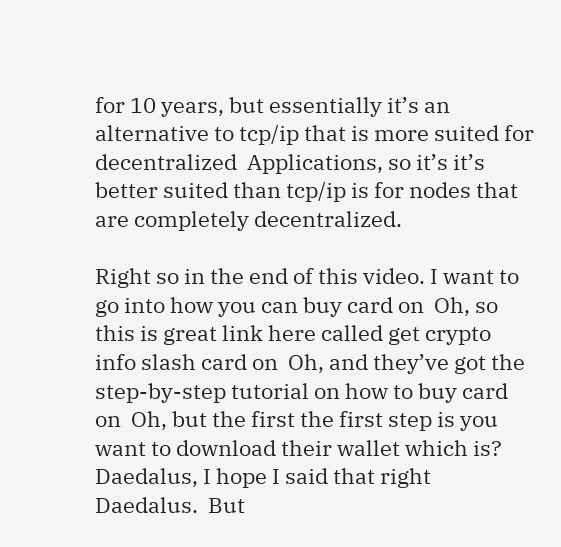for 10 years, but essentially it’s an alternative to tcp/ip that is more suited for decentralized  Applications, so it’s it’s better suited than tcp/ip is for nodes that are completely decentralized.

Right so in the end of this video. I want to go into how you can buy card on  Oh, so this is great link here called get crypto info slash card on  Oh, and they’ve got the step-by-step tutorial on how to buy card on  Oh, but the first the first step is you want to download their wallet which is?  Daedalus, I hope I said that right Daedalus.  But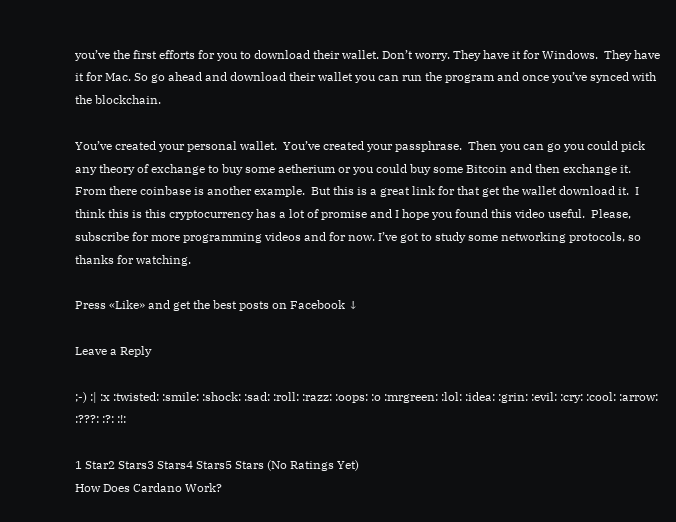you’ve the first efforts for you to download their wallet. Don’t worry. They have it for Windows.  They have it for Mac. So go ahead and download their wallet you can run the program and once you’ve synced with the blockchain.

You’ve created your personal wallet.  You’ve created your passphrase.  Then you can go you could pick any theory of exchange to buy some aetherium or you could buy some Bitcoin and then exchange it.  From there coinbase is another example.  But this is a great link for that get the wallet download it.  I think this is this cryptocurrency has a lot of promise and I hope you found this video useful.  Please, subscribe for more programming videos and for now. I’ve got to study some networking protocols, so thanks for watching.

Press «Like» and get the best posts on Facebook ↓

Leave a Reply

;-) :| :x :twisted: :smile: :shock: :sad: :roll: :razz: :oops: :o :mrgreen: :lol: :idea: :grin: :evil: :cry: :cool: :arrow: :???: :?: :!:

1 Star2 Stars3 Stars4 Stars5 Stars (No Ratings Yet)
How Does Cardano Work?